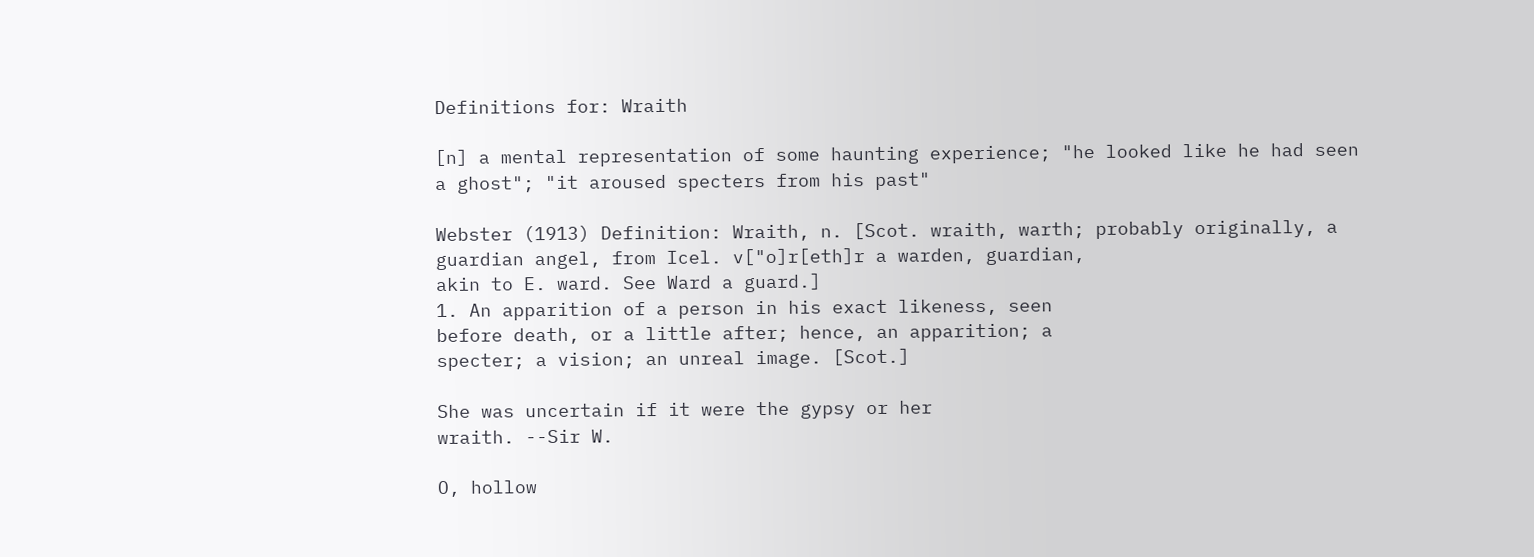Definitions for: Wraith

[n] a mental representation of some haunting experience; "he looked like he had seen a ghost"; "it aroused specters from his past"

Webster (1913) Definition: Wraith, n. [Scot. wraith, warth; probably originally, a
guardian angel, from Icel. v["o]r[eth]r a warden, guardian,
akin to E. ward. See Ward a guard.]
1. An apparition of a person in his exact likeness, seen
before death, or a little after; hence, an apparition; a
specter; a vision; an unreal image. [Scot.]

She was uncertain if it were the gypsy or her
wraith. --Sir W.

O, hollow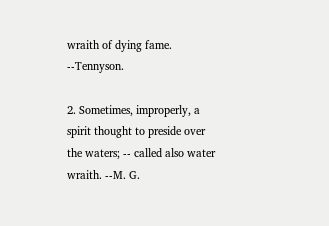wraith of dying fame. --Tennyson.

2. Sometimes, improperly, a spirit thought to preside over
the waters; -- called also water wraith. --M. G.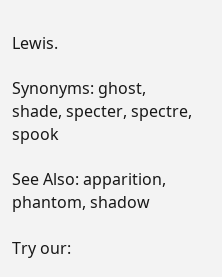Lewis.

Synonyms: ghost, shade, specter, spectre, spook

See Also: apparition, phantom, shadow

Try our: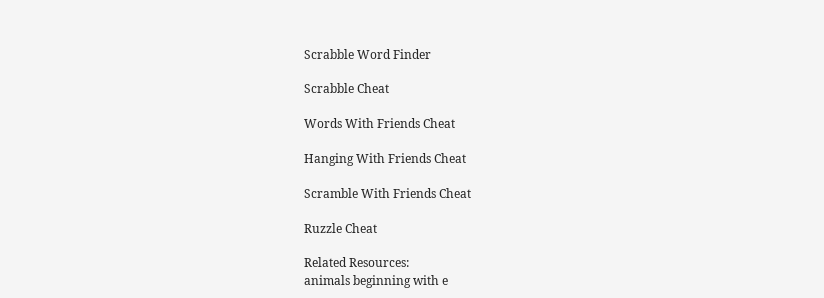Scrabble Word Finder

Scrabble Cheat

Words With Friends Cheat

Hanging With Friends Cheat

Scramble With Friends Cheat

Ruzzle Cheat

Related Resources:
animals beginning with e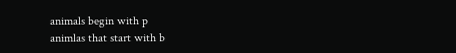animals begin with p
animlas that start with b